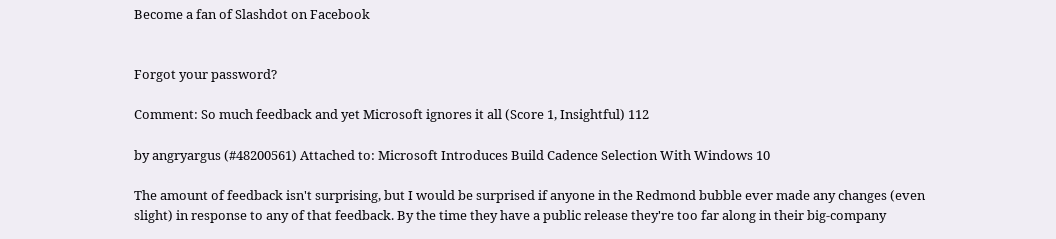Become a fan of Slashdot on Facebook


Forgot your password?

Comment: So much feedback and yet Microsoft ignores it all (Score 1, Insightful) 112

by angryargus (#48200561) Attached to: Microsoft Introduces Build Cadence Selection With Windows 10

The amount of feedback isn't surprising, but I would be surprised if anyone in the Redmond bubble ever made any changes (even slight) in response to any of that feedback. By the time they have a public release they're too far along in their big-company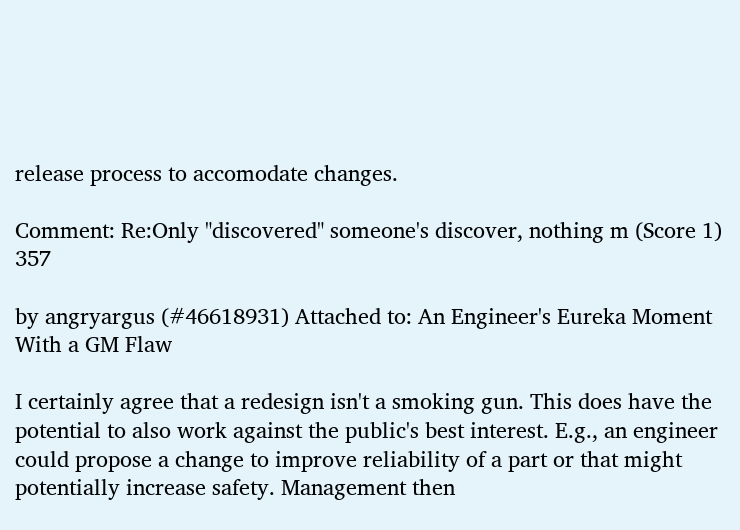release process to accomodate changes.

Comment: Re:Only "discovered" someone's discover, nothing m (Score 1) 357

by angryargus (#46618931) Attached to: An Engineer's Eureka Moment With a GM Flaw

I certainly agree that a redesign isn't a smoking gun. This does have the potential to also work against the public's best interest. E.g., an engineer could propose a change to improve reliability of a part or that might potentially increase safety. Management then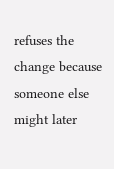refuses the change because someone else might later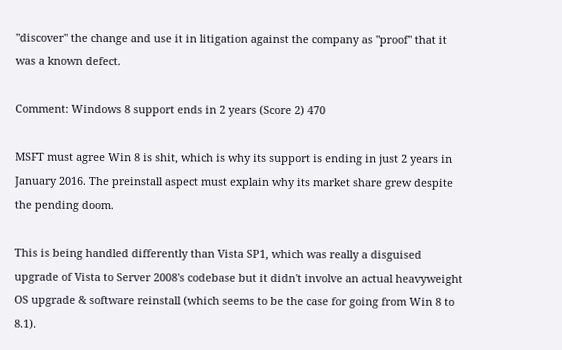"discover" the change and use it in litigation against the company as "proof" that it was a known defect.

Comment: Windows 8 support ends in 2 years (Score 2) 470

MSFT must agree Win 8 is shit, which is why its support is ending in just 2 years in January 2016. The preinstall aspect must explain why its market share grew despite the pending doom.

This is being handled differently than Vista SP1, which was really a disguised upgrade of Vista to Server 2008's codebase but it didn't involve an actual heavyweight OS upgrade & software reinstall (which seems to be the case for going from Win 8 to 8.1).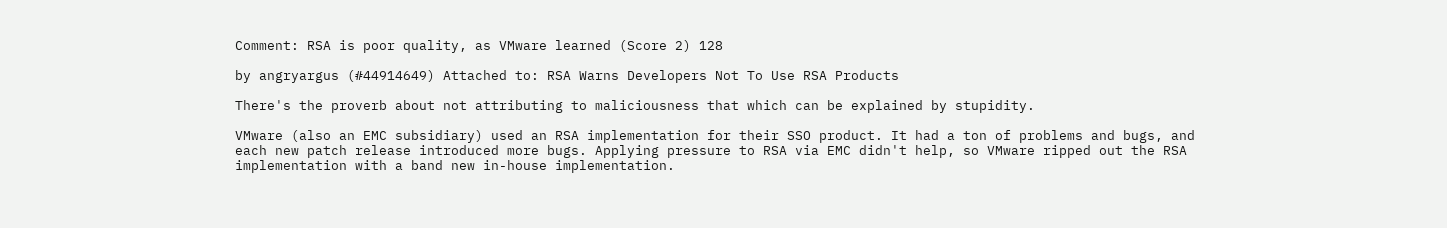Comment: RSA is poor quality, as VMware learned (Score 2) 128

by angryargus (#44914649) Attached to: RSA Warns Developers Not To Use RSA Products

There's the proverb about not attributing to maliciousness that which can be explained by stupidity.

VMware (also an EMC subsidiary) used an RSA implementation for their SSO product. It had a ton of problems and bugs, and each new patch release introduced more bugs. Applying pressure to RSA via EMC didn't help, so VMware ripped out the RSA implementation with a band new in-house implementation.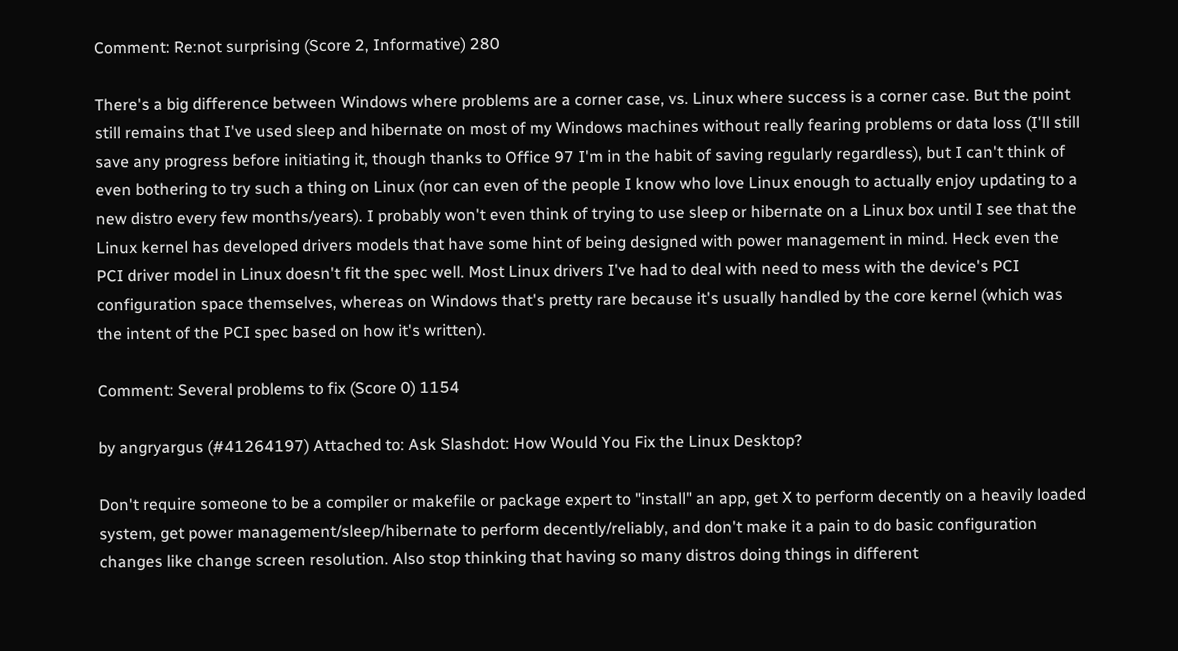Comment: Re:not surprising (Score 2, Informative) 280

There's a big difference between Windows where problems are a corner case, vs. Linux where success is a corner case. But the point still remains that I've used sleep and hibernate on most of my Windows machines without really fearing problems or data loss (I'll still save any progress before initiating it, though thanks to Office 97 I'm in the habit of saving regularly regardless), but I can't think of even bothering to try such a thing on Linux (nor can even of the people I know who love Linux enough to actually enjoy updating to a new distro every few months/years). I probably won't even think of trying to use sleep or hibernate on a Linux box until I see that the Linux kernel has developed drivers models that have some hint of being designed with power management in mind. Heck even the PCI driver model in Linux doesn't fit the spec well. Most Linux drivers I've had to deal with need to mess with the device's PCI configuration space themselves, whereas on Windows that's pretty rare because it's usually handled by the core kernel (which was the intent of the PCI spec based on how it's written).

Comment: Several problems to fix (Score 0) 1154

by angryargus (#41264197) Attached to: Ask Slashdot: How Would You Fix the Linux Desktop?

Don't require someone to be a compiler or makefile or package expert to "install" an app, get X to perform decently on a heavily loaded system, get power management/sleep/hibernate to perform decently/reliably, and don't make it a pain to do basic configuration changes like change screen resolution. Also stop thinking that having so many distros doing things in different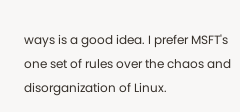ways is a good idea. I prefer MSFT's one set of rules over the chaos and disorganization of Linux.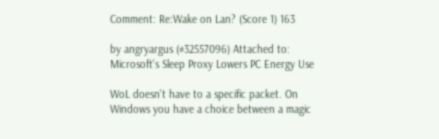Comment: Re:Wake on Lan? (Score 1) 163

by angryargus (#32557096) Attached to: Microsoft's Sleep Proxy Lowers PC Energy Use

WoL doesn't have to a specific packet. On Windows you have a choice between a magic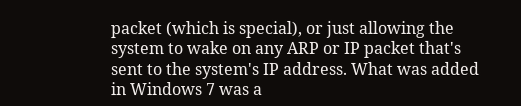packet (which is special), or just allowing the system to wake on any ARP or IP packet that's sent to the system's IP address. What was added in Windows 7 was a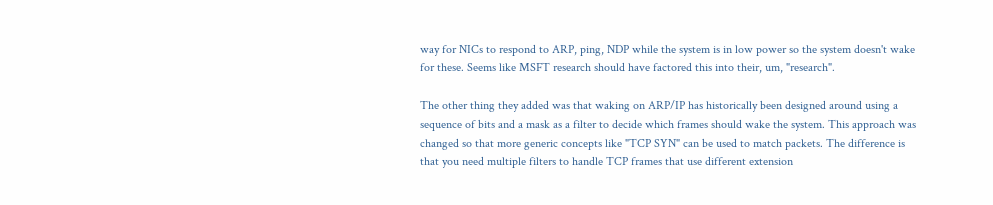way for NICs to respond to ARP, ping, NDP while the system is in low power so the system doesn't wake for these. Seems like MSFT research should have factored this into their, um, "research".

The other thing they added was that waking on ARP/IP has historically been designed around using a sequence of bits and a mask as a filter to decide which frames should wake the system. This approach was changed so that more generic concepts like "TCP SYN" can be used to match packets. The difference is that you need multiple filters to handle TCP frames that use different extension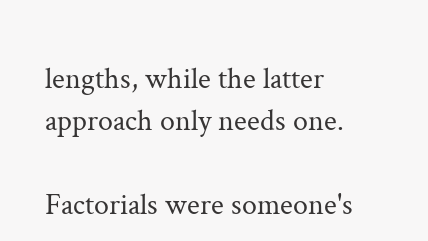lengths, while the latter approach only needs one.

Factorials were someone's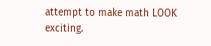attempt to make math LOOK exciting.